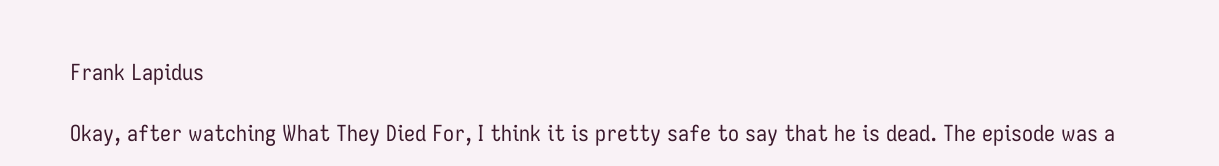Frank Lapidus

Okay, after watching What They Died For, I think it is pretty safe to say that he is dead. The episode was a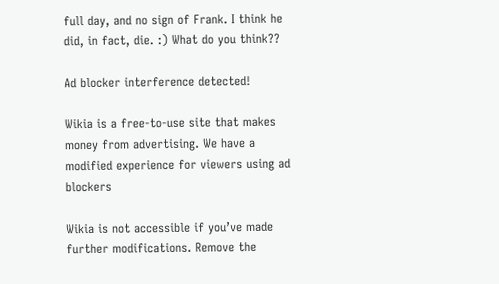full day, and no sign of Frank. I think he did, in fact, die. :) What do you think??

Ad blocker interference detected!

Wikia is a free-to-use site that makes money from advertising. We have a modified experience for viewers using ad blockers

Wikia is not accessible if you’ve made further modifications. Remove the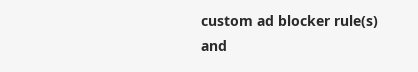custom ad blocker rule(s) and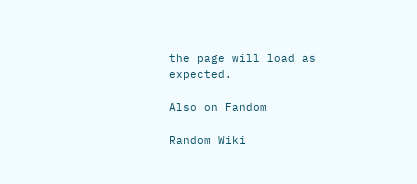the page will load as expected.

Also on Fandom

Random Wiki